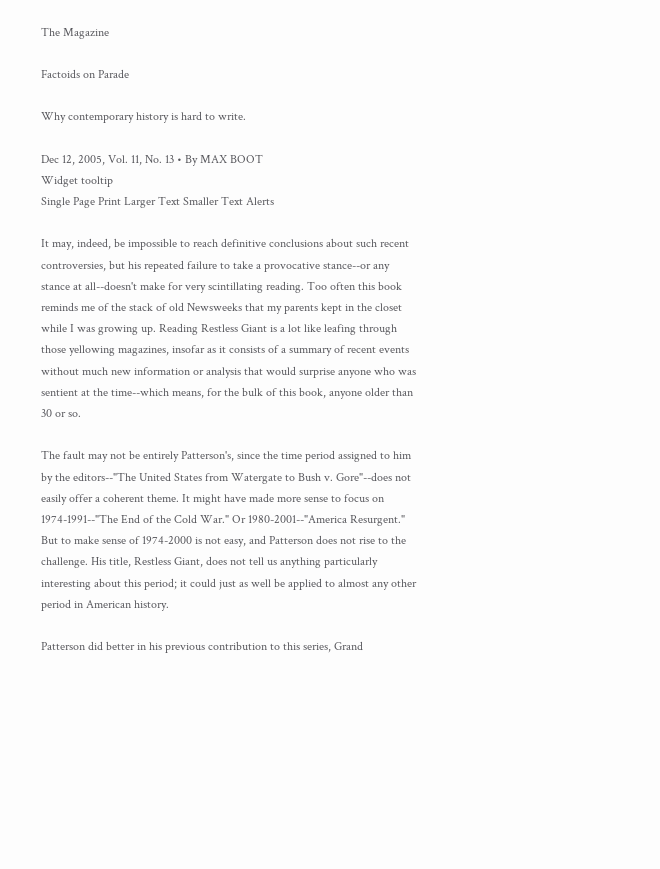The Magazine

Factoids on Parade

Why contemporary history is hard to write.

Dec 12, 2005, Vol. 11, No. 13 • By MAX BOOT
Widget tooltip
Single Page Print Larger Text Smaller Text Alerts

It may, indeed, be impossible to reach definitive conclusions about such recent controversies, but his repeated failure to take a provocative stance--or any stance at all--doesn't make for very scintillating reading. Too often this book reminds me of the stack of old Newsweeks that my parents kept in the closet while I was growing up. Reading Restless Giant is a lot like leafing through those yellowing magazines, insofar as it consists of a summary of recent events without much new information or analysis that would surprise anyone who was sentient at the time--which means, for the bulk of this book, anyone older than 30 or so.

The fault may not be entirely Patterson's, since the time period assigned to him by the editors--"The United States from Watergate to Bush v. Gore"--does not easily offer a coherent theme. It might have made more sense to focus on 1974-1991--"The End of the Cold War." Or 1980-2001--"America Resurgent." But to make sense of 1974-2000 is not easy, and Patterson does not rise to the challenge. His title, Restless Giant, does not tell us anything particularly interesting about this period; it could just as well be applied to almost any other period in American history.

Patterson did better in his previous contribution to this series, Grand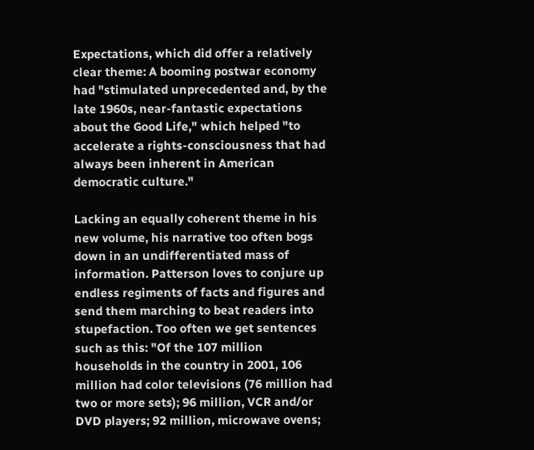Expectations, which did offer a relatively clear theme: A booming postwar economy had "stimulated unprecedented and, by the late 1960s, near-fantastic expectations about the Good Life," which helped "to accelerate a rights-consciousness that had always been inherent in American democratic culture."

Lacking an equally coherent theme in his new volume, his narrative too often bogs down in an undifferentiated mass of information. Patterson loves to conjure up endless regiments of facts and figures and send them marching to beat readers into stupefaction. Too often we get sentences such as this: "Of the 107 million households in the country in 2001, 106 million had color televisions (76 million had two or more sets); 96 million, VCR and/or DVD players; 92 million, microwave ovens;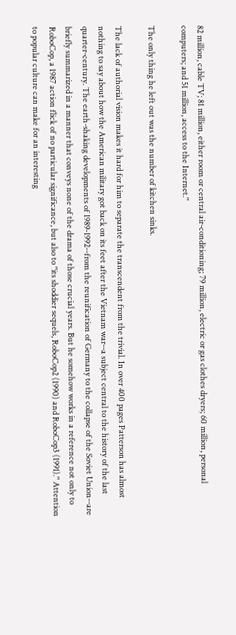82 million, cable TV; 81 million, either room or central air-conditioning; 79 million, electric or gas clothes dryers; 60 million, personal computers; and 51 million, access to the Internet."

The only thing he left out was the number of kitchen sinks.

The lack of authorial vision makes it hard for him to separate the transcendent from the trivial. In over 400 pages Patterson has almost nothing to say about how the American military got back on its feet after the Vietnam war--a subject central to the history of the last quarter-century. The earth-shaking developments of 1989-1992--from the reunification of Germany to the collapse of the Soviet Union--are briefly summarized in a manner that conveys none of the drama of those crucial years. But he somehow works in a reference not only to RoboCop, a 1987 action flick of no particular significance, but also to "its shoddier sequels, RoboCop2 (1990) and RoboCop3 (1991)." Attention to popular culture can make for an interesting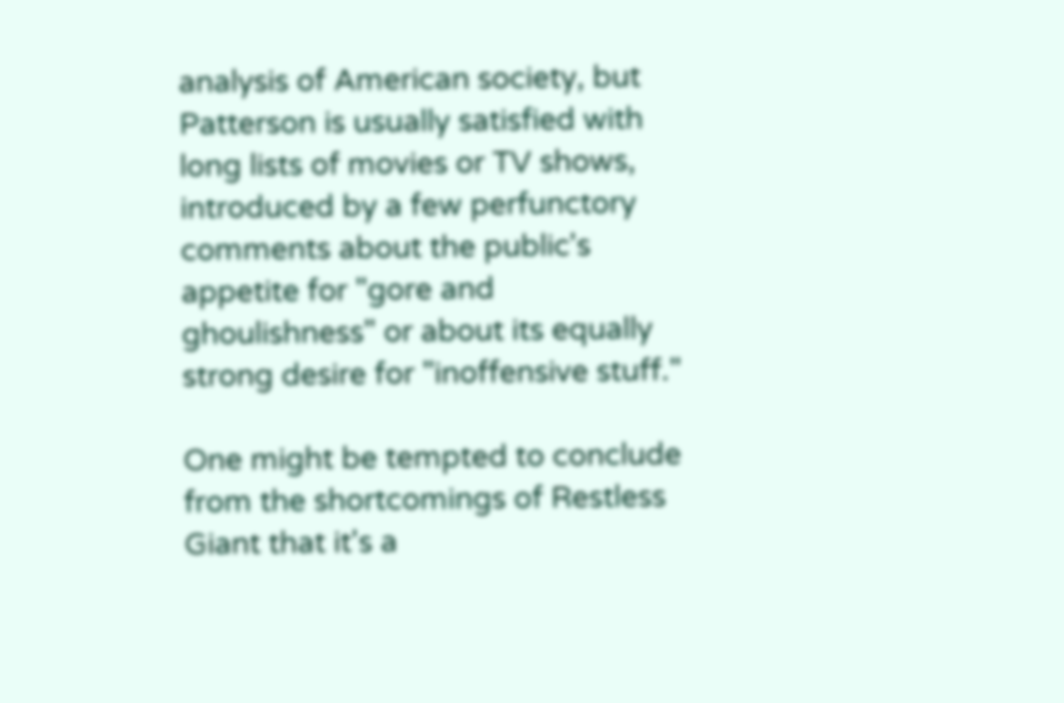analysis of American society, but Patterson is usually satisfied with long lists of movies or TV shows, introduced by a few perfunctory comments about the public's appetite for "gore and ghoulishness" or about its equally strong desire for "inoffensive stuff."

One might be tempted to conclude from the shortcomings of Restless Giant that it's a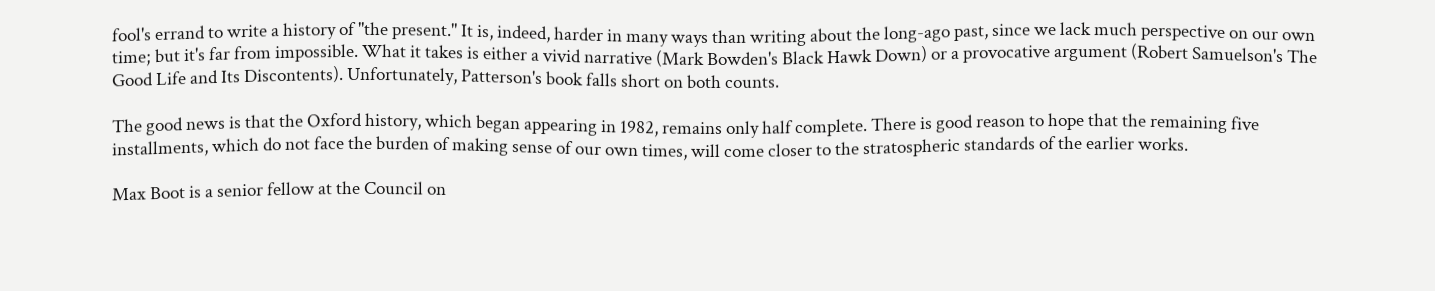fool's errand to write a history of "the present." It is, indeed, harder in many ways than writing about the long-ago past, since we lack much perspective on our own time; but it's far from impossible. What it takes is either a vivid narrative (Mark Bowden's Black Hawk Down) or a provocative argument (Robert Samuelson's The Good Life and Its Discontents). Unfortunately, Patterson's book falls short on both counts.

The good news is that the Oxford history, which began appearing in 1982, remains only half complete. There is good reason to hope that the remaining five installments, which do not face the burden of making sense of our own times, will come closer to the stratospheric standards of the earlier works.

Max Boot is a senior fellow at the Council on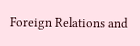Foreign Relations and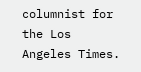columnist for the Los Angeles Times.